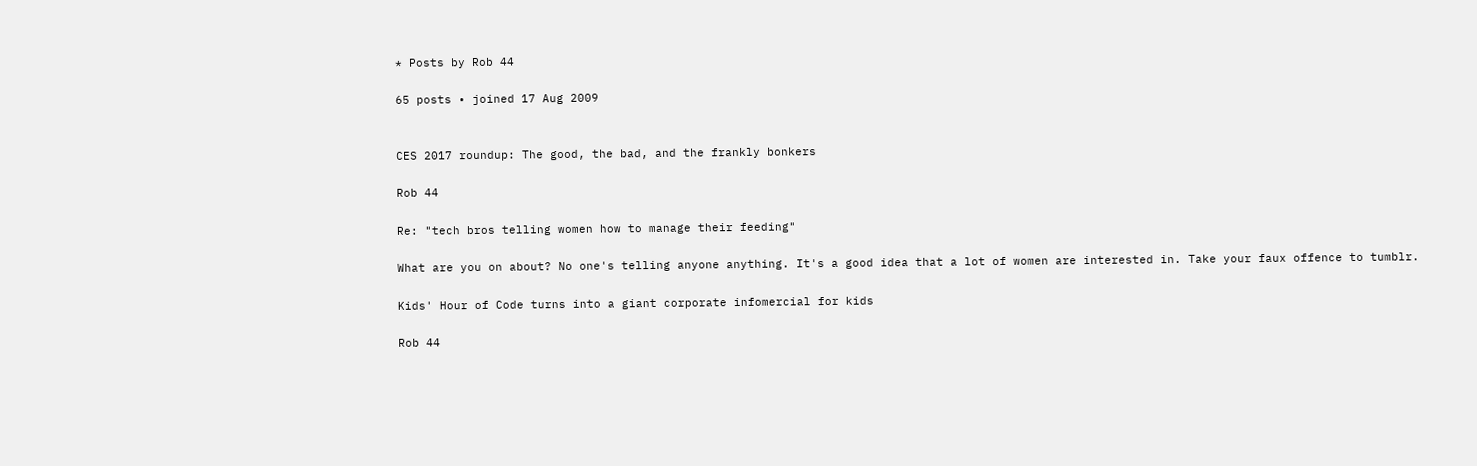* Posts by Rob 44

65 posts • joined 17 Aug 2009


CES 2017 roundup: The good, the bad, and the frankly bonkers

Rob 44

Re: "tech bros telling women how to manage their feeding"

What are you on about? No one's telling anyone anything. It's a good idea that a lot of women are interested in. Take your faux offence to tumblr.

Kids' Hour of Code turns into a giant corporate infomercial for kids

Rob 44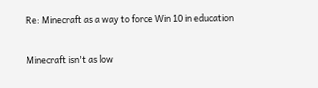Re: Minecraft as a way to force Win 10 in education

Minecraft isn't as low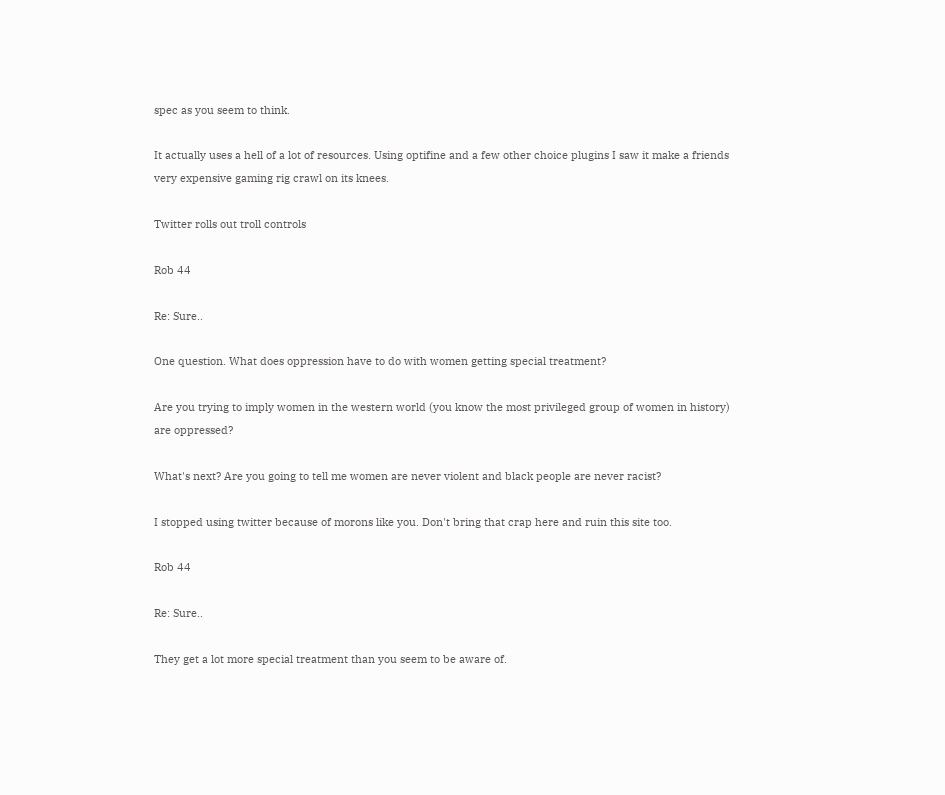spec as you seem to think.

It actually uses a hell of a lot of resources. Using optifine and a few other choice plugins I saw it make a friends very expensive gaming rig crawl on its knees.

Twitter rolls out troll controls

Rob 44

Re: Sure..

One question. What does oppression have to do with women getting special treatment?

Are you trying to imply women in the western world (you know the most privileged group of women in history) are oppressed?

What's next? Are you going to tell me women are never violent and black people are never racist?

I stopped using twitter because of morons like you. Don't bring that crap here and ruin this site too.

Rob 44

Re: Sure..

They get a lot more special treatment than you seem to be aware of.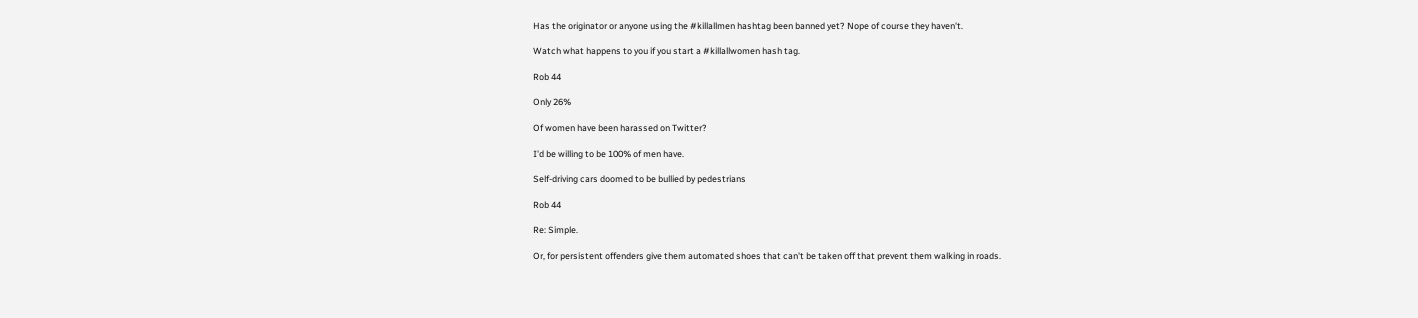Has the originator or anyone using the #killallmen hashtag been banned yet? Nope of course they haven't.

Watch what happens to you if you start a #killallwomen hash tag.

Rob 44

Only 26%

Of women have been harassed on Twitter?

I'd be willing to be 100% of men have.

Self-driving cars doomed to be bullied by pedestrians

Rob 44

Re: Simple.

Or, for persistent offenders give them automated shoes that can't be taken off that prevent them walking in roads.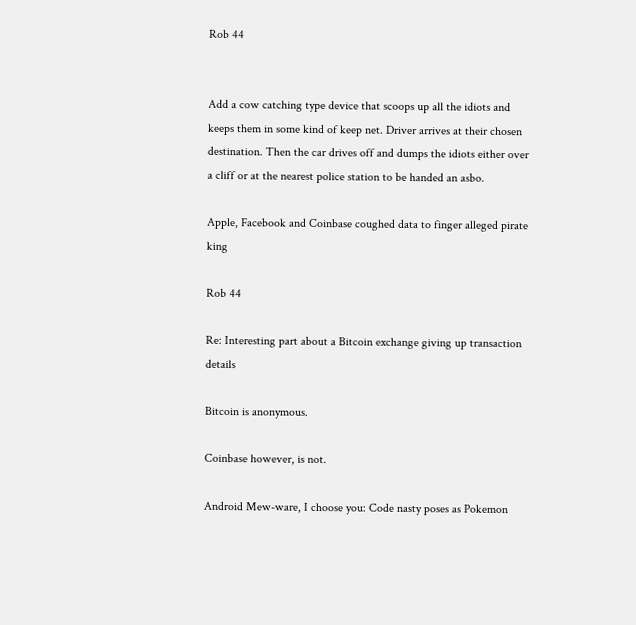Rob 44


Add a cow catching type device that scoops up all the idiots and keeps them in some kind of keep net. Driver arrives at their chosen destination. Then the car drives off and dumps the idiots either over a cliff or at the nearest police station to be handed an asbo.

Apple, Facebook and Coinbase coughed data to finger alleged pirate king

Rob 44

Re: Interesting part about a Bitcoin exchange giving up transaction details

Bitcoin is anonymous.

Coinbase however, is not.

Android Mew-ware, I choose you: Code nasty poses as Pokemon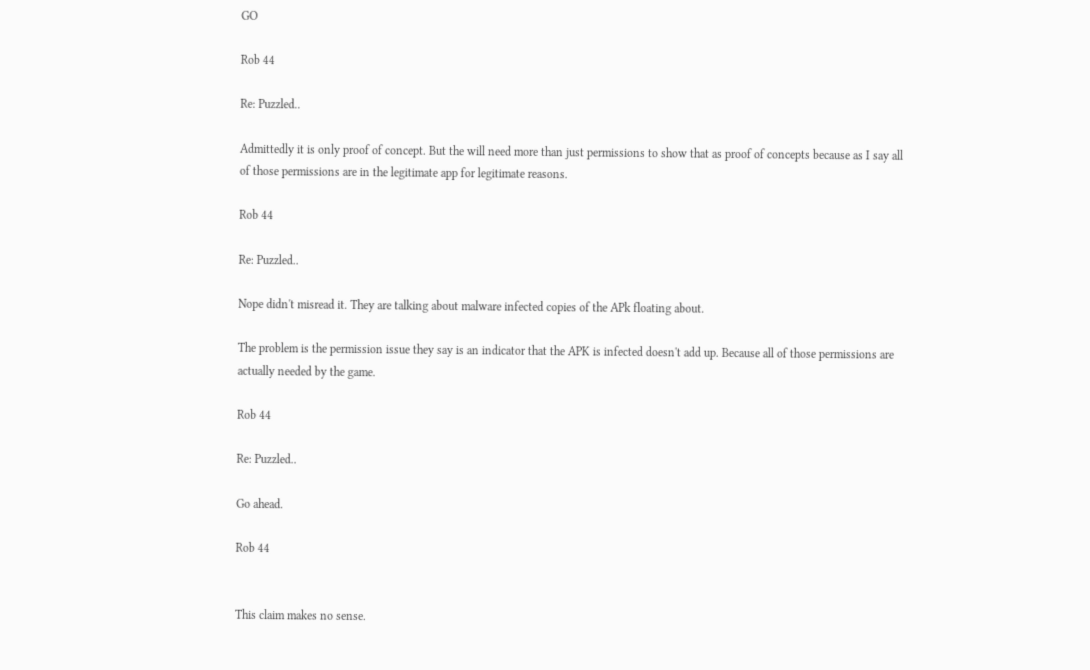GO

Rob 44

Re: Puzzled..

Admittedly it is only proof of concept. But the will need more than just permissions to show that as proof of concepts because as I say all of those permissions are in the legitimate app for legitimate reasons.

Rob 44

Re: Puzzled..

Nope didn't misread it. They are talking about malware infected copies of the APk floating about.

The problem is the permission issue they say is an indicator that the APK is infected doesn't add up. Because all of those permissions are actually needed by the game.

Rob 44

Re: Puzzled..

Go ahead.

Rob 44


This claim makes no sense.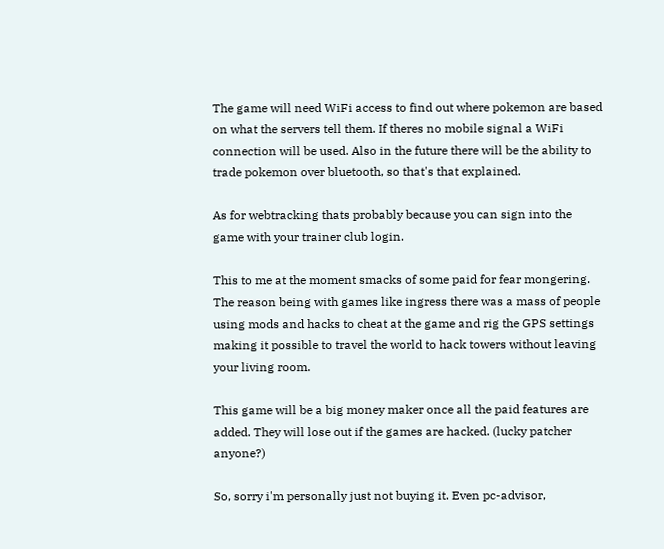The game will need WiFi access to find out where pokemon are based on what the servers tell them. If theres no mobile signal a WiFi connection will be used. Also in the future there will be the ability to trade pokemon over bluetooth, so that's that explained.

As for webtracking thats probably because you can sign into the game with your trainer club login.

This to me at the moment smacks of some paid for fear mongering. The reason being with games like ingress there was a mass of people using mods and hacks to cheat at the game and rig the GPS settings making it possible to travel the world to hack towers without leaving your living room.

This game will be a big money maker once all the paid features are added. They will lose out if the games are hacked. (lucky patcher anyone?)

So, sorry i'm personally just not buying it. Even pc-advisor,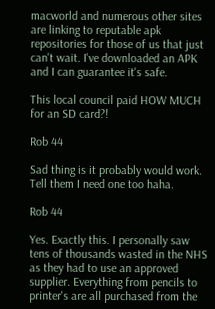macworld and numerous other sites are linking to reputable apk repositories for those of us that just can't wait. I've downloaded an APK and I can guarantee it's safe.

This local council paid HOW MUCH for an SD card?!

Rob 44

Sad thing is it probably would work. Tell them I need one too haha.

Rob 44

Yes. Exactly this. I personally saw tens of thousands wasted in the NHS as they had to use an approved supplier. Everything from pencils to printer's are all purchased from the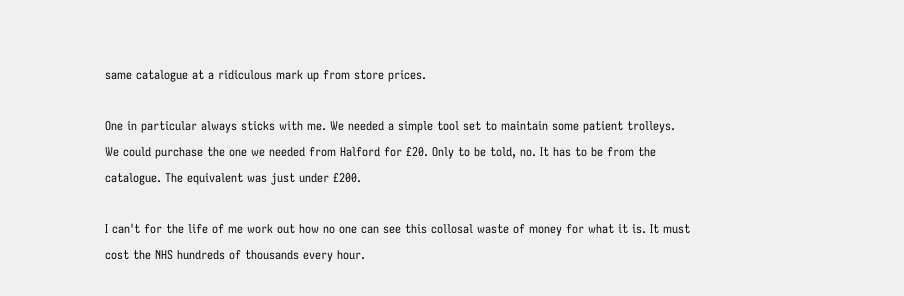same catalogue at a ridiculous mark up from store prices.

One in particular always sticks with me. We needed a simple tool set to maintain some patient trolleys. We could purchase the one we needed from Halford for £20. Only to be told, no. It has to be from the catalogue. The equivalent was just under £200.

I can't for the life of me work out how no one can see this collosal waste of money for what it is. It must cost the NHS hundreds of thousands every hour.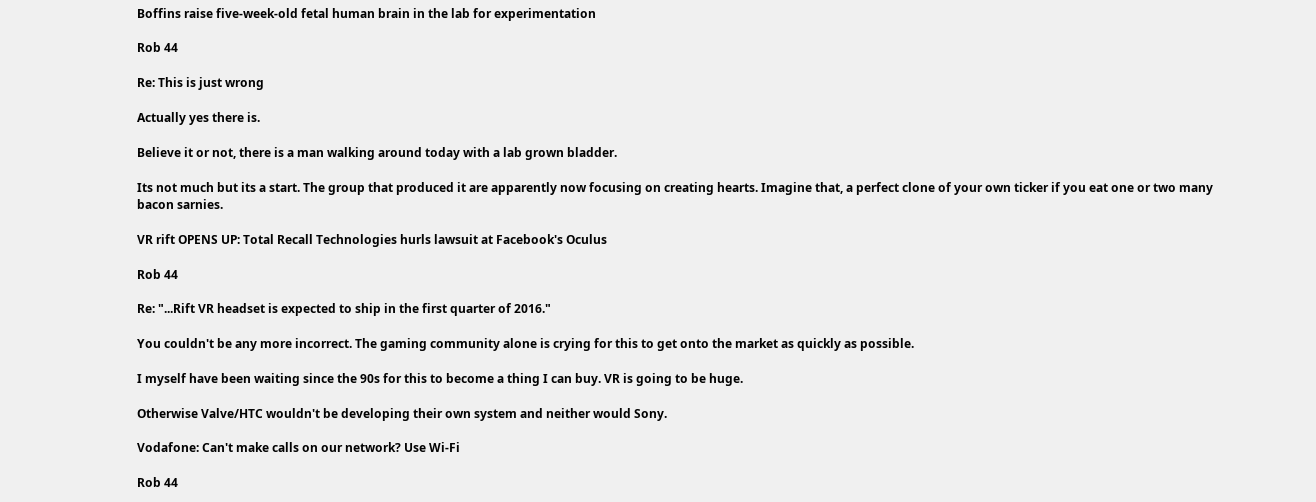Boffins raise five-week-old fetal human brain in the lab for experimentation

Rob 44

Re: This is just wrong

Actually yes there is.

Believe it or not, there is a man walking around today with a lab grown bladder.

Its not much but its a start. The group that produced it are apparently now focusing on creating hearts. Imagine that, a perfect clone of your own ticker if you eat one or two many bacon sarnies.

VR rift OPENS UP: Total Recall Technologies hurls lawsuit at Facebook's Oculus

Rob 44

Re: "...Rift VR headset is expected to ship in the first quarter of 2016."

You couldn't be any more incorrect. The gaming community alone is crying for this to get onto the market as quickly as possible.

I myself have been waiting since the 90s for this to become a thing I can buy. VR is going to be huge.

Otherwise Valve/HTC wouldn't be developing their own system and neither would Sony.

Vodafone: Can't make calls on our network? Use Wi-Fi

Rob 44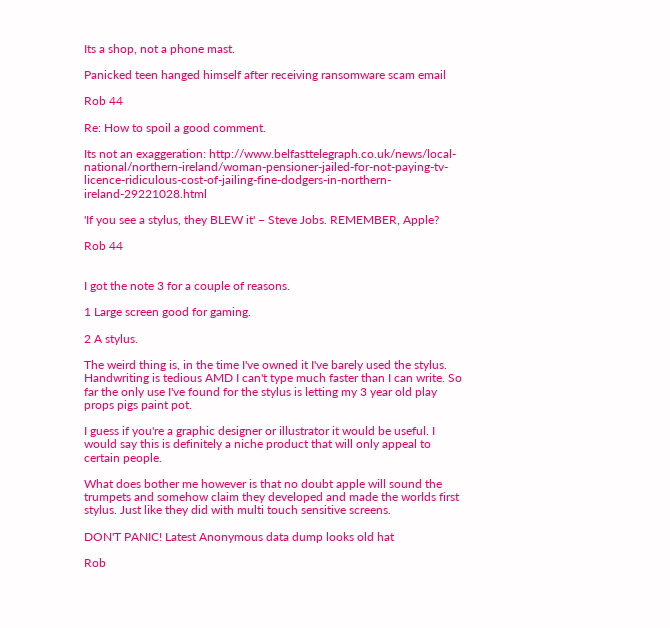Its a shop, not a phone mast.

Panicked teen hanged himself after receiving ransomware scam email

Rob 44

Re: How to spoil a good comment.

Its not an exaggeration: http://www.belfasttelegraph.co.uk/news/local-national/northern-ireland/woman-pensioner-jailed-for-not-paying-tv-licence-ridiculous-cost-of-jailing-fine-dodgers-in-northern-ireland-29221028.html

'If you see a stylus, they BLEW it' – Steve Jobs. REMEMBER, Apple?

Rob 44


I got the note 3 for a couple of reasons.

1 Large screen good for gaming.

2 A stylus.

The weird thing is, in the time I've owned it I've barely used the stylus. Handwriting is tedious AMD I can't type much faster than I can write. So far the only use I've found for the stylus is letting my 3 year old play props pigs paint pot.

I guess if you're a graphic designer or illustrator it would be useful. I would say this is definitely a niche product that will only appeal to certain people.

What does bother me however is that no doubt apple will sound the trumpets and somehow claim they developed and made the worlds first stylus. Just like they did with multi touch sensitive screens.

DON'T PANIC! Latest Anonymous data dump looks old hat

Rob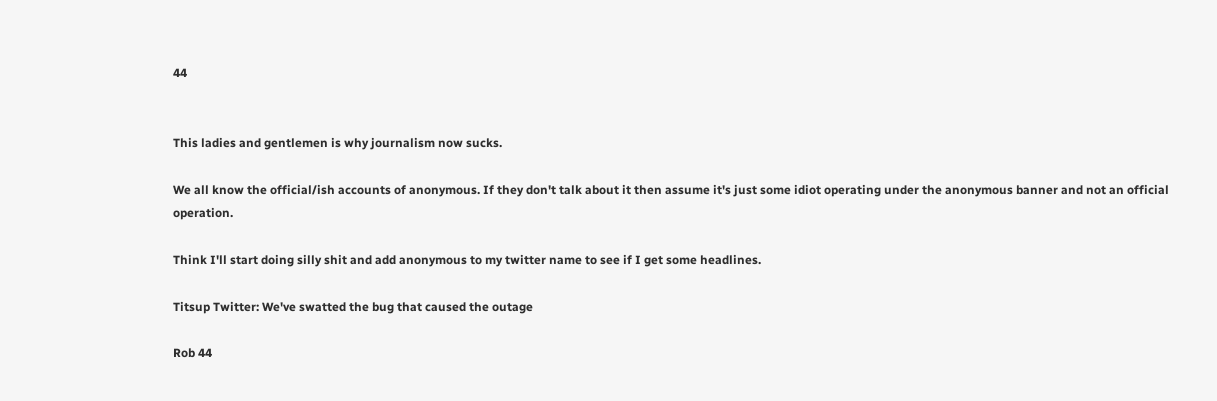44


This ladies and gentlemen is why journalism now sucks.

We all know the official/ish accounts of anonymous. If they don't talk about it then assume it's just some idiot operating under the anonymous banner and not an official operation.

Think I'll start doing silly shit and add anonymous to my twitter name to see if I get some headlines.

Titsup Twitter: We've swatted the bug that caused the outage

Rob 44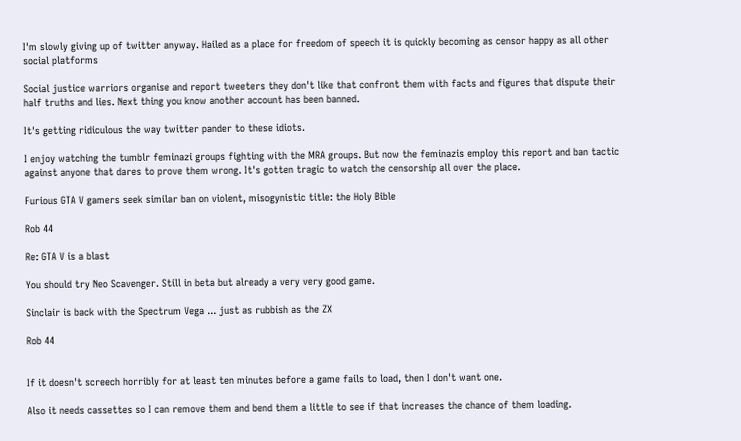I'm slowly giving up of twitter anyway. Hailed as a place for freedom of speech it is quickly becoming as censor happy as all other social platforms

Social justice warriors organise and report tweeters they don't like that confront them with facts and figures that dispute their half truths and lies. Next thing you know another account has been banned.

It's getting ridiculous the way twitter pander to these idiots.

I enjoy watching the tumblr feminazi groups fighting with the MRA groups. But now the feminazis employ this report and ban tactic against anyone that dares to prove them wrong. It's gotten tragic to watch the censorship all over the place.

Furious GTA V gamers seek similar ban on violent, misogynistic title: the Holy Bible

Rob 44

Re: GTA V is a blast

You should try Neo Scavenger. Still in beta but already a very very good game.

Sinclair is back with the Spectrum Vega ... just as rubbish as the ZX

Rob 44


If it doesn't screech horribly for at least ten minutes before a game fails to load, then I don't want one.

Also it needs cassettes so I can remove them and bend them a little to see if that increases the chance of them loading.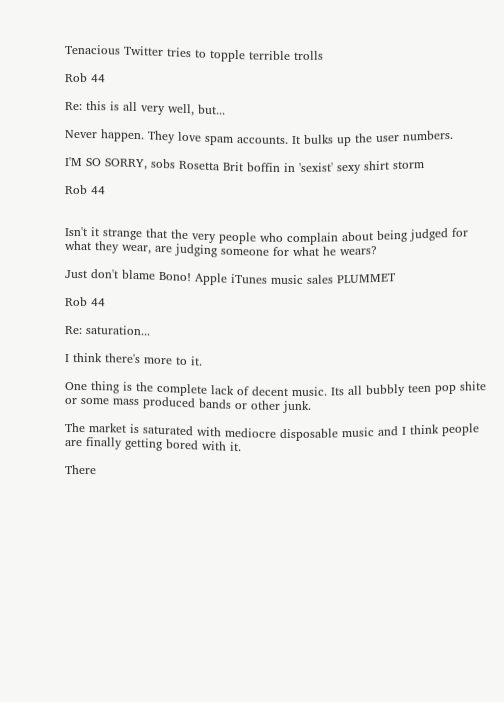Tenacious Twitter tries to topple terrible trolls

Rob 44

Re: this is all very well, but...

Never happen. They love spam accounts. It bulks up the user numbers.

I'M SO SORRY, sobs Rosetta Brit boffin in 'sexist' sexy shirt storm

Rob 44


Isn't it strange that the very people who complain about being judged for what they wear, are judging someone for what he wears?

Just don't blame Bono! Apple iTunes music sales PLUMMET

Rob 44

Re: saturation...

I think there's more to it.

One thing is the complete lack of decent music. Its all bubbly teen pop shite or some mass produced bands or other junk.

The market is saturated with mediocre disposable music and I think people are finally getting bored with it.

There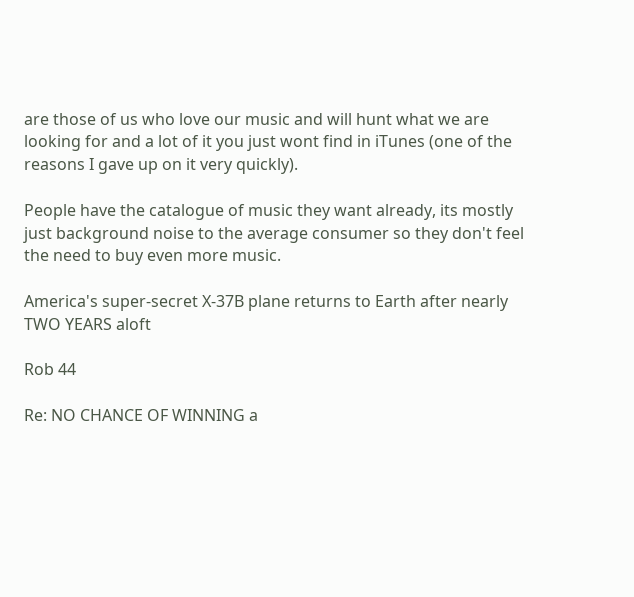are those of us who love our music and will hunt what we are looking for and a lot of it you just wont find in iTunes (one of the reasons I gave up on it very quickly).

People have the catalogue of music they want already, its mostly just background noise to the average consumer so they don't feel the need to buy even more music.

America's super-secret X-37B plane returns to Earth after nearly TWO YEARS aloft

Rob 44

Re: NO CHANCE OF WINNING a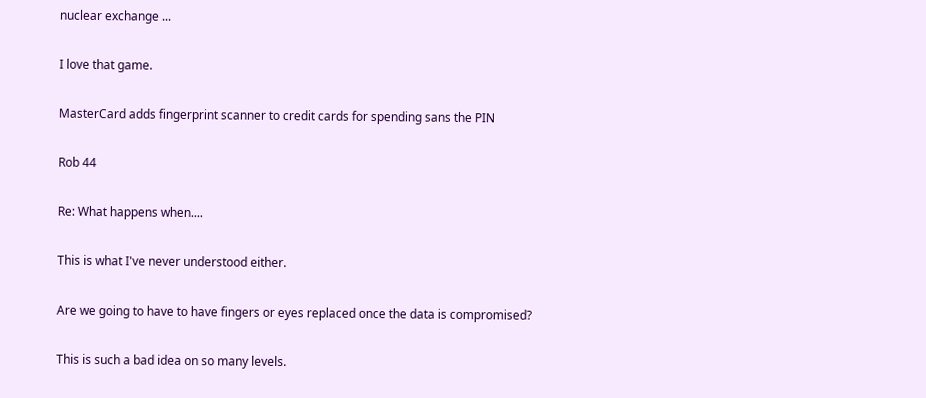nuclear exchange ...

I love that game.

MasterCard adds fingerprint scanner to credit cards for spending sans the PIN

Rob 44

Re: What happens when....

This is what I've never understood either.

Are we going to have to have fingers or eyes replaced once the data is compromised?

This is such a bad idea on so many levels.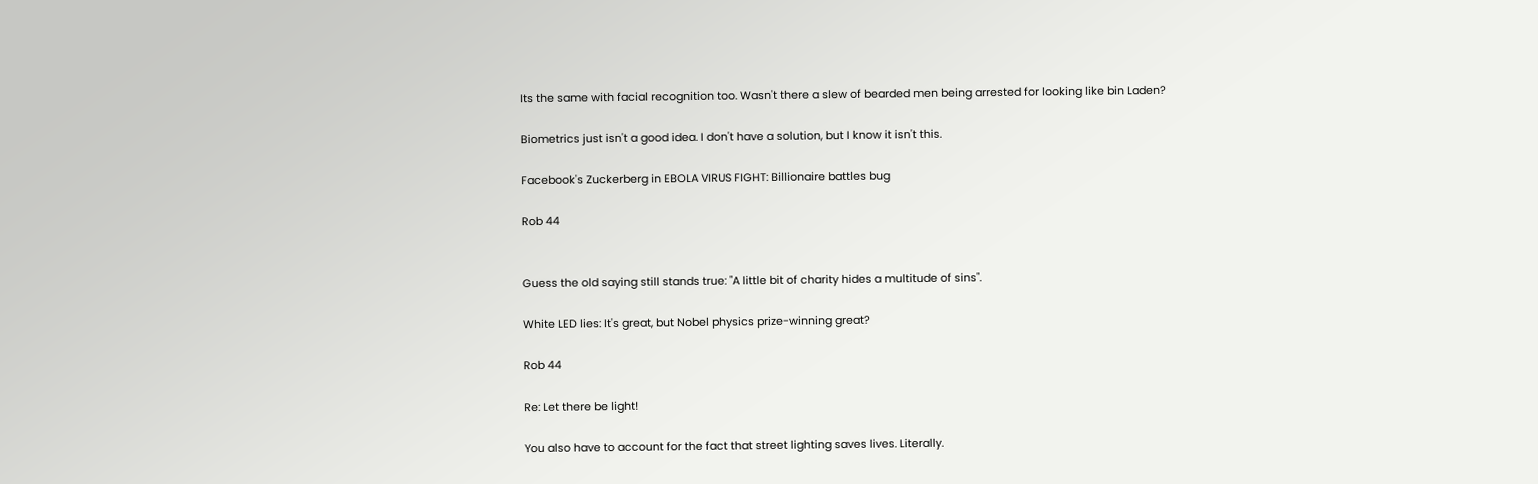Its the same with facial recognition too. Wasn't there a slew of bearded men being arrested for looking like bin Laden?

Biometrics just isn't a good idea. I don't have a solution, but I know it isn't this.

Facebook's Zuckerberg in EBOLA VIRUS FIGHT: Billionaire battles bug

Rob 44


Guess the old saying still stands true: "A little bit of charity hides a multitude of sins".

White LED lies: It's great, but Nobel physics prize-winning great?

Rob 44

Re: Let there be light!

You also have to account for the fact that street lighting saves lives. Literally.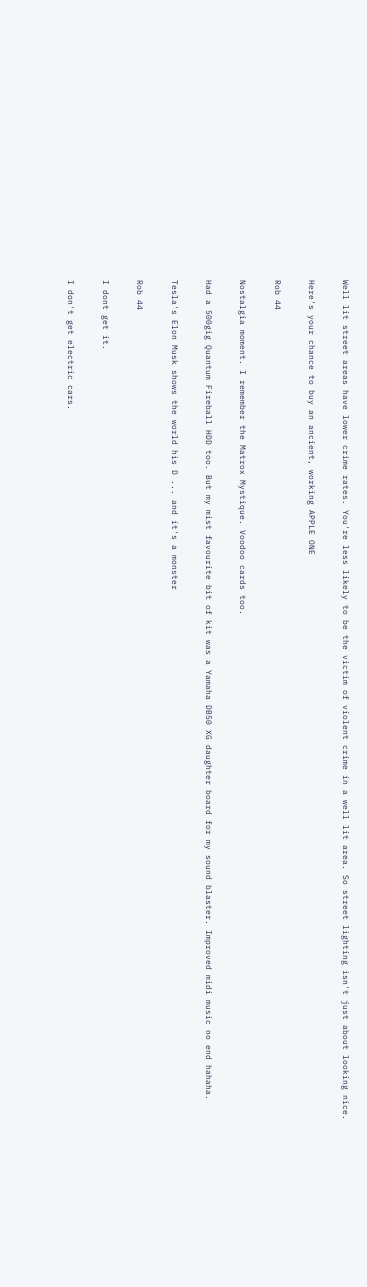Well lit street areas have lower crime rates. You're less likely to be the victim of violent crime in a well lit area. So street lighting isn't just about looking nice.

Here's your chance to buy an ancient, working APPLE ONE

Rob 44

Nostalgia moment. I remember the Matrox Mystique. Voodoo cards too.

Had a 500gig Quantum Fireball HDD too. But my mist favourite bit of kit was a Yamaha DB50 XG daughter board for my sound blaster. Improved midi music no end hahaha.

Tesla's Elon Musk shows the world his D ... and it's a monster

Rob 44

I dont get it.

I don't get electric cars.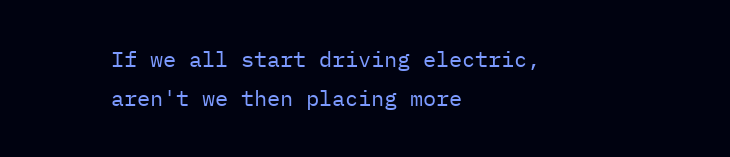If we all start driving electric, aren't we then placing more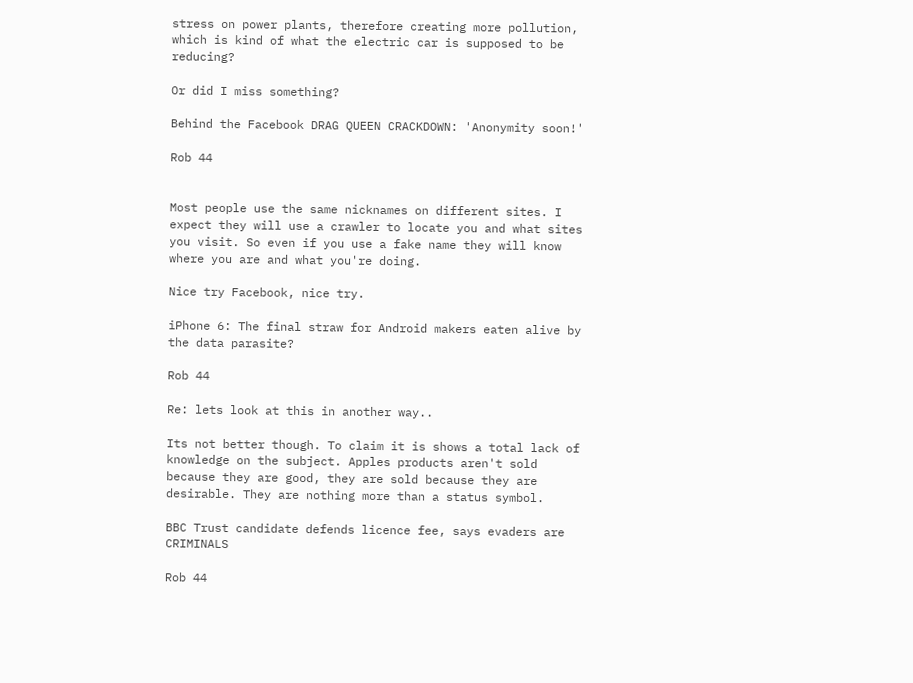stress on power plants, therefore creating more pollution, which is kind of what the electric car is supposed to be reducing?

Or did I miss something?

Behind the Facebook DRAG QUEEN CRACKDOWN: 'Anonymity soon!'

Rob 44


Most people use the same nicknames on different sites. I expect they will use a crawler to locate you and what sites you visit. So even if you use a fake name they will know where you are and what you're doing.

Nice try Facebook, nice try.

iPhone 6: The final straw for Android makers eaten alive by the data parasite?

Rob 44

Re: lets look at this in another way..

Its not better though. To claim it is shows a total lack of knowledge on the subject. Apples products aren't sold because they are good, they are sold because they are desirable. They are nothing more than a status symbol.

BBC Trust candidate defends licence fee, says evaders are CRIMINALS

Rob 44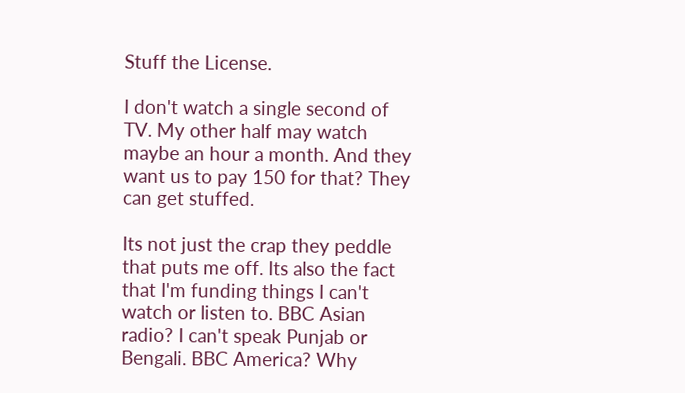Stuff the License.

I don't watch a single second of TV. My other half may watch maybe an hour a month. And they want us to pay 150 for that? They can get stuffed.

Its not just the crap they peddle that puts me off. Its also the fact that I'm funding things I can't watch or listen to. BBC Asian radio? I can't speak Punjab or Bengali. BBC America? Why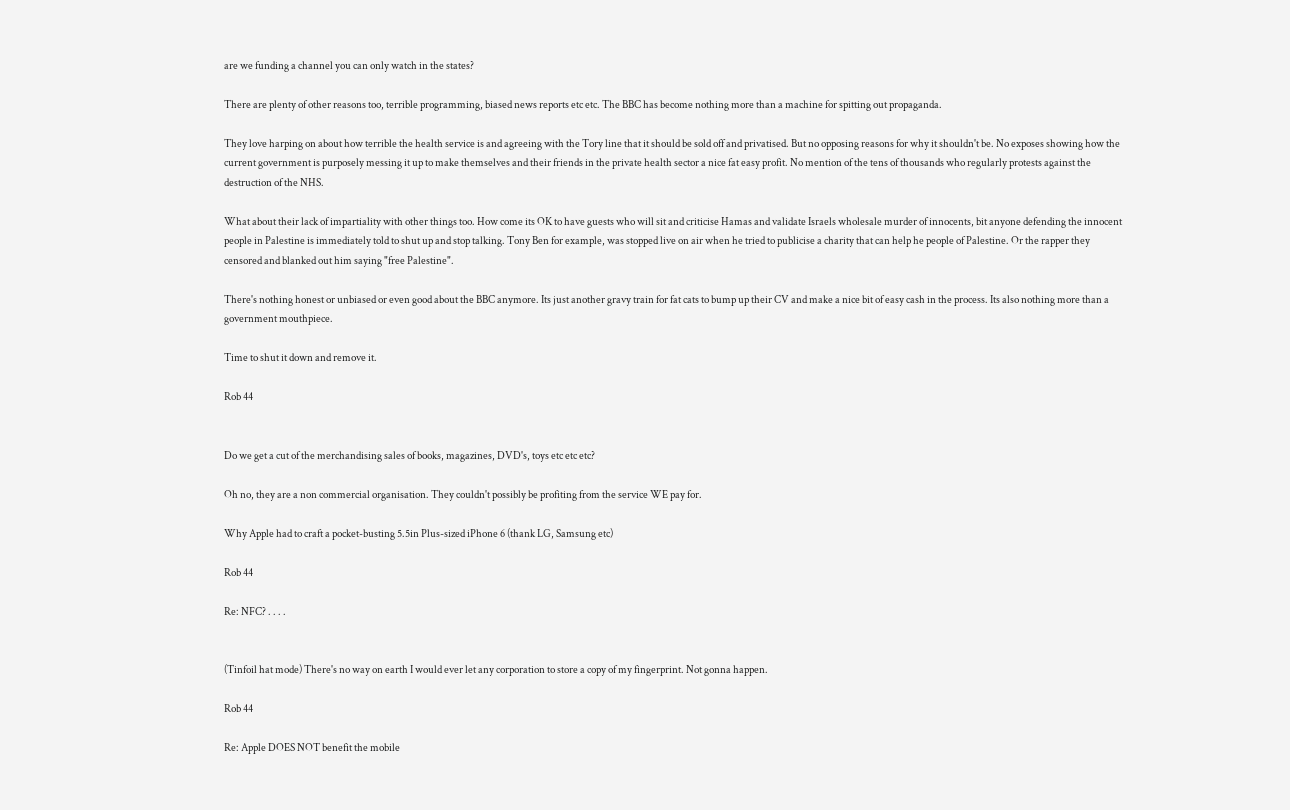are we funding a channel you can only watch in the states?

There are plenty of other reasons too, terrible programming, biased news reports etc etc. The BBC has become nothing more than a machine for spitting out propaganda.

They love harping on about how terrible the health service is and agreeing with the Tory line that it should be sold off and privatised. But no opposing reasons for why it shouldn't be. No exposes showing how the current government is purposely messing it up to make themselves and their friends in the private health sector a nice fat easy profit. No mention of the tens of thousands who regularly protests against the destruction of the NHS.

What about their lack of impartiality with other things too. How come its OK to have guests who will sit and criticise Hamas and validate Israels wholesale murder of innocents, bit anyone defending the innocent people in Palestine is immediately told to shut up and stop talking. Tony Ben for example, was stopped live on air when he tried to publicise a charity that can help he people of Palestine. Or the rapper they censored and blanked out him saying "free Palestine".

There's nothing honest or unbiased or even good about the BBC anymore. Its just another gravy train for fat cats to bump up their CV and make a nice bit of easy cash in the process. Its also nothing more than a government mouthpiece.

Time to shut it down and remove it.

Rob 44


Do we get a cut of the merchandising sales of books, magazines, DVD's, toys etc etc etc?

Oh no, they are a non commercial organisation. They couldn't possibly be profiting from the service WE pay for.

Why Apple had to craft a pocket-busting 5.5in Plus-sized iPhone 6 (thank LG, Samsung etc)

Rob 44

Re: NFC? . . . .


(Tinfoil hat mode) There's no way on earth I would ever let any corporation to store a copy of my fingerprint. Not gonna happen.

Rob 44

Re: Apple DOES NOT benefit the mobile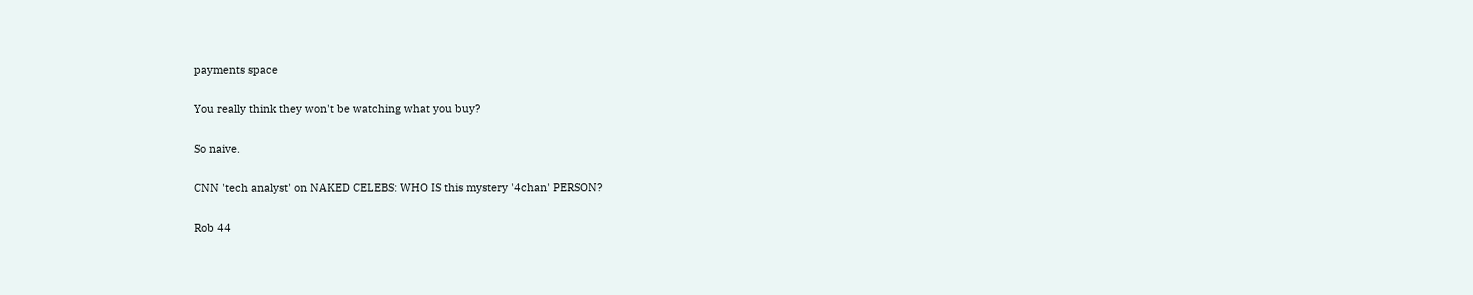payments space

You really think they won't be watching what you buy?

So naive.

CNN 'tech analyst' on NAKED CELEBS: WHO IS this mystery '4chan' PERSON?

Rob 44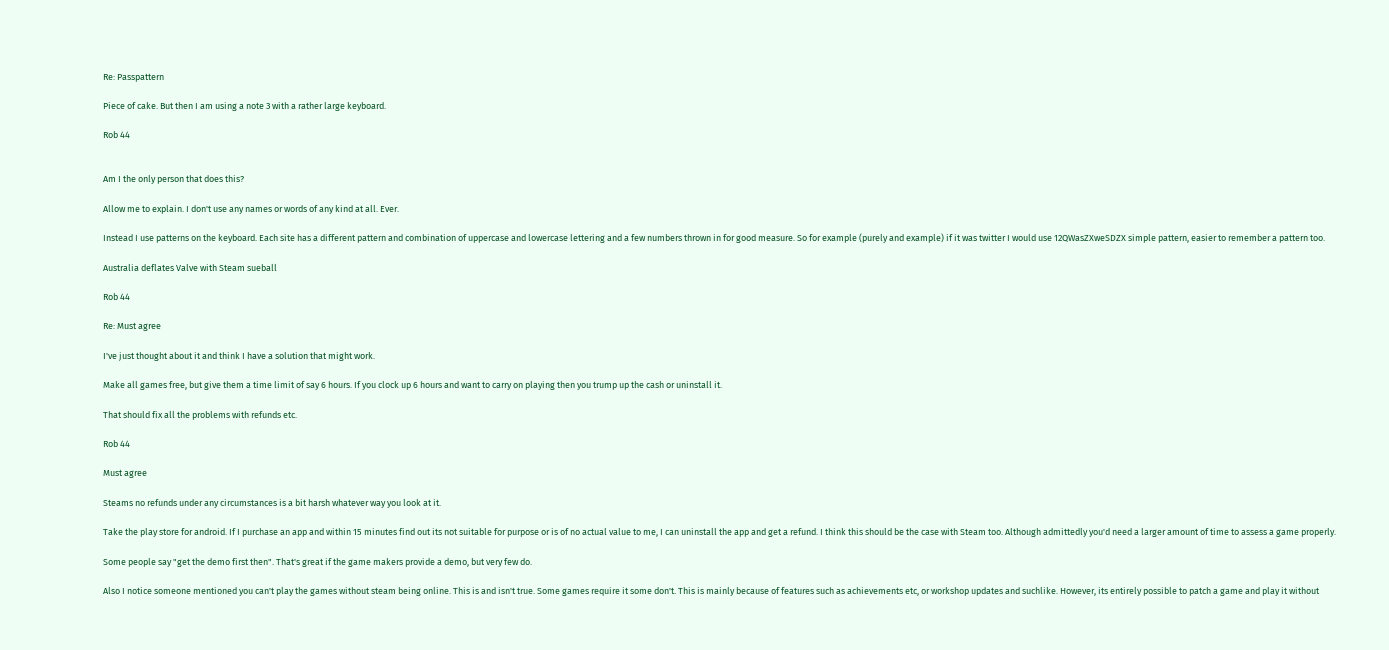Re: Passpattern

Piece of cake. But then I am using a note 3 with a rather large keyboard.

Rob 44


Am I the only person that does this?

Allow me to explain. I don't use any names or words of any kind at all. Ever.

Instead I use patterns on the keyboard. Each site has a different pattern and combination of uppercase and lowercase lettering and a few numbers thrown in for good measure. So for example (purely and example) if it was twitter I would use 12QWasZXweSDZX simple pattern, easier to remember a pattern too.

Australia deflates Valve with Steam sueball

Rob 44

Re: Must agree

I've just thought about it and think I have a solution that might work.

Make all games free, but give them a time limit of say 6 hours. If you clock up 6 hours and want to carry on playing then you trump up the cash or uninstall it.

That should fix all the problems with refunds etc.

Rob 44

Must agree

Steams no refunds under any circumstances is a bit harsh whatever way you look at it.

Take the play store for android. If I purchase an app and within 15 minutes find out its not suitable for purpose or is of no actual value to me, I can uninstall the app and get a refund. I think this should be the case with Steam too. Although admittedly you'd need a larger amount of time to assess a game properly.

Some people say "get the demo first then". That's great if the game makers provide a demo, but very few do.

Also I notice someone mentioned you can't play the games without steam being online. This is and isn't true. Some games require it some don't. This is mainly because of features such as achievements etc, or workshop updates and suchlike. However, its entirely possible to patch a game and play it without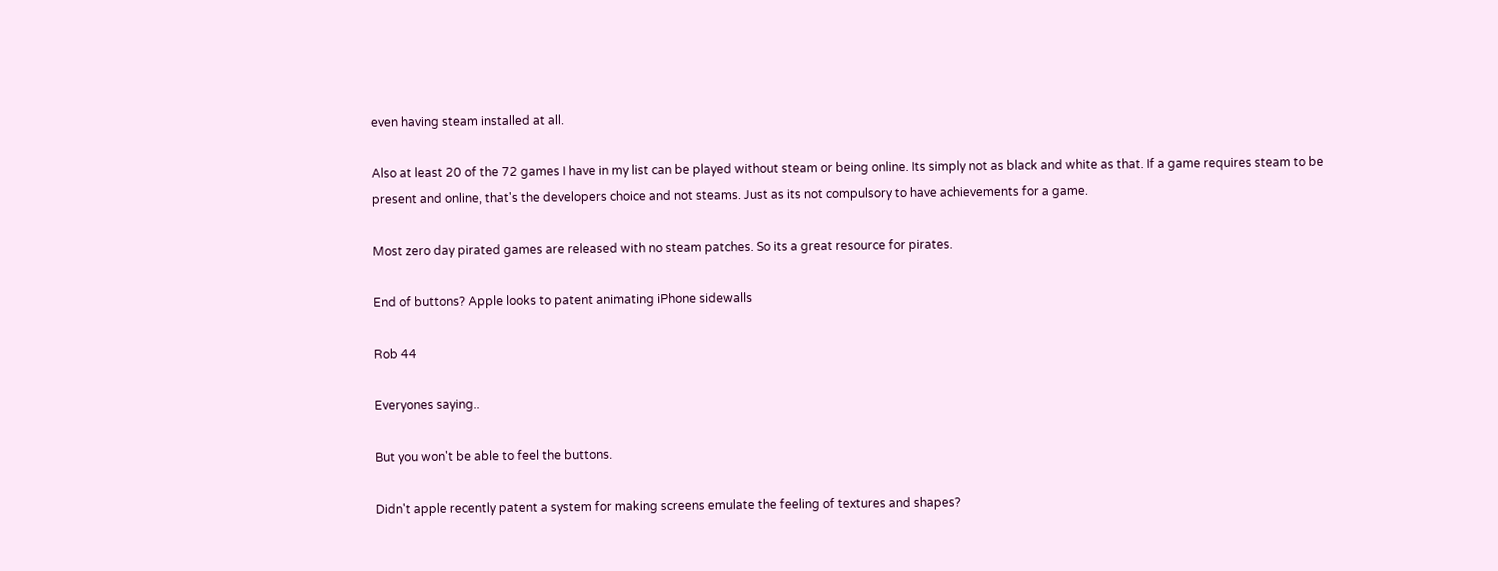even having steam installed at all.

Also at least 20 of the 72 games I have in my list can be played without steam or being online. Its simply not as black and white as that. If a game requires steam to be present and online, that's the developers choice and not steams. Just as its not compulsory to have achievements for a game.

Most zero day pirated games are released with no steam patches. So its a great resource for pirates.

End of buttons? Apple looks to patent animating iPhone sidewalls

Rob 44

Everyones saying..

But you won't be able to feel the buttons.

Didn't apple recently patent a system for making screens emulate the feeling of textures and shapes?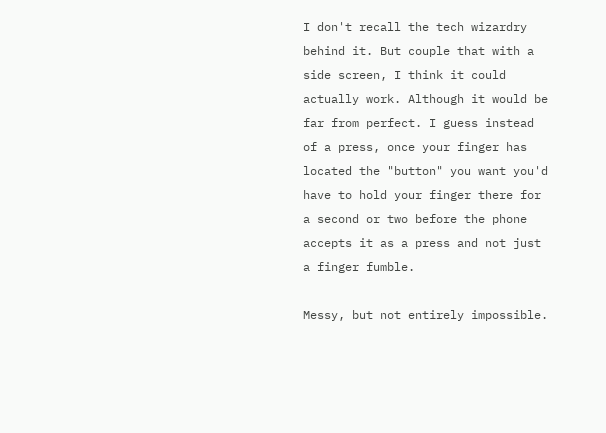I don't recall the tech wizardry behind it. But couple that with a side screen, I think it could actually work. Although it would be far from perfect. I guess instead of a press, once your finger has located the "button" you want you'd have to hold your finger there for a second or two before the phone accepts it as a press and not just a finger fumble.

Messy, but not entirely impossible.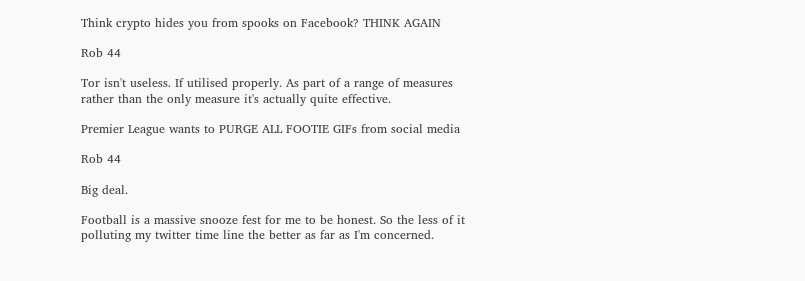Think crypto hides you from spooks on Facebook? THINK AGAIN

Rob 44

Tor isn't useless. If utilised properly. As part of a range of measures rather than the only measure it's actually quite effective.

Premier League wants to PURGE ALL FOOTIE GIFs from social media

Rob 44

Big deal.

Football is a massive snooze fest for me to be honest. So the less of it polluting my twitter time line the better as far as I'm concerned.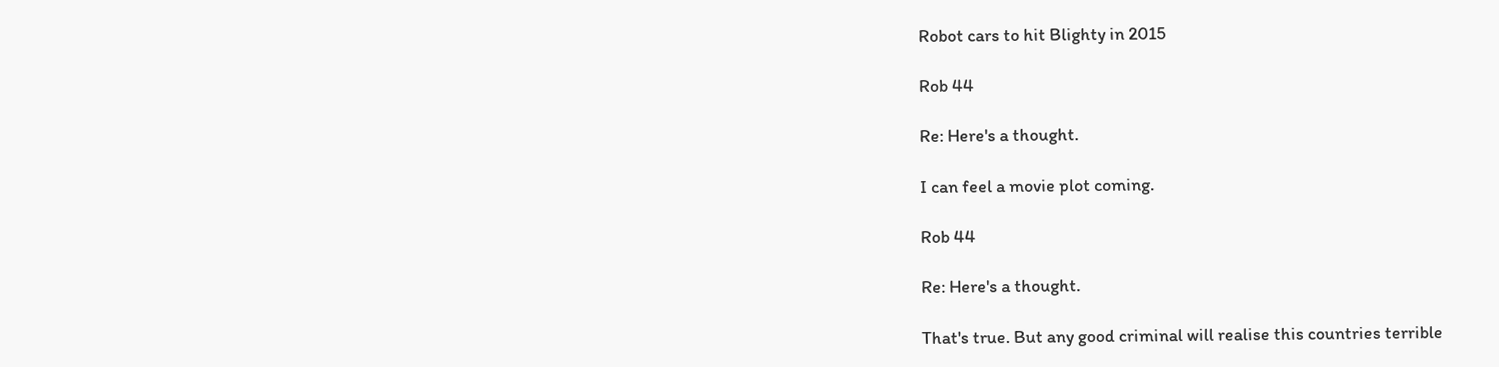Robot cars to hit Blighty in 2015

Rob 44

Re: Here's a thought.

I can feel a movie plot coming.

Rob 44

Re: Here's a thought.

That's true. But any good criminal will realise this countries terrible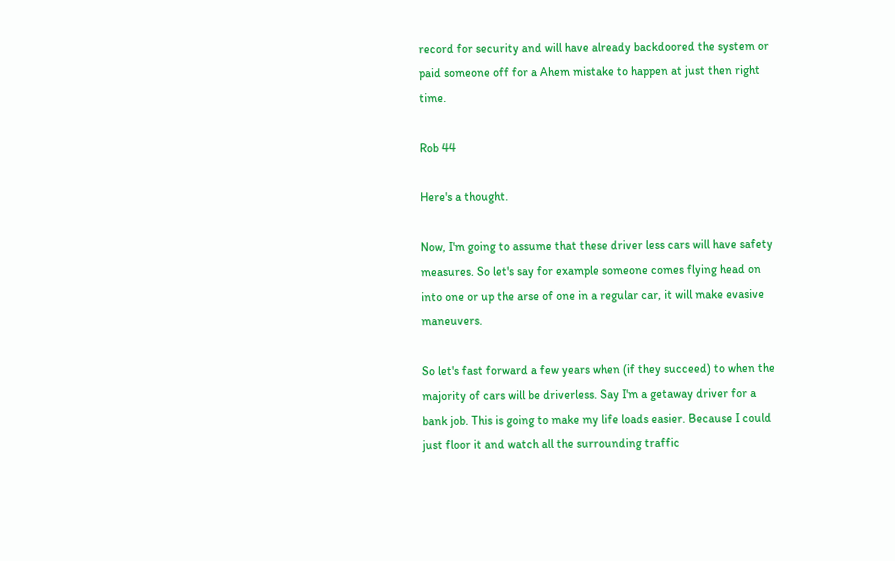record for security and will have already backdoored the system or paid someone off for a Ahem mistake to happen at just then right time.

Rob 44

Here's a thought.

Now, I'm going to assume that these driver less cars will have safety measures. So let's say for example someone comes flying head on into one or up the arse of one in a regular car, it will make evasive maneuvers.

So let's fast forward a few years when (if they succeed) to when the majority of cars will be driverless. Say I'm a getaway driver for a bank job. This is going to make my life loads easier. Because I could just floor it and watch all the surrounding traffic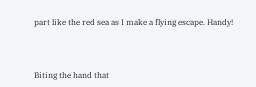part like the red sea as I make a flying escape. Handy!



Biting the hand that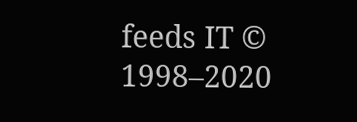feeds IT © 1998–2020